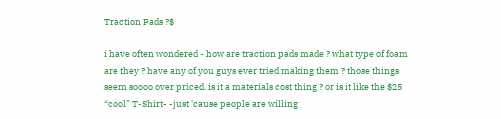Traction Pads ?$

i have often wondered - how are traction pads made ? what type of foam are they ? have any of you guys ever tried making them ? those things seem soooo over priced. is it a materials cost thing ? or is it like the $25 “cool” T-Shirt- -just 'cause people are willing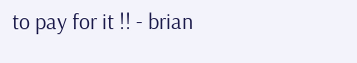to pay for it !! - brian